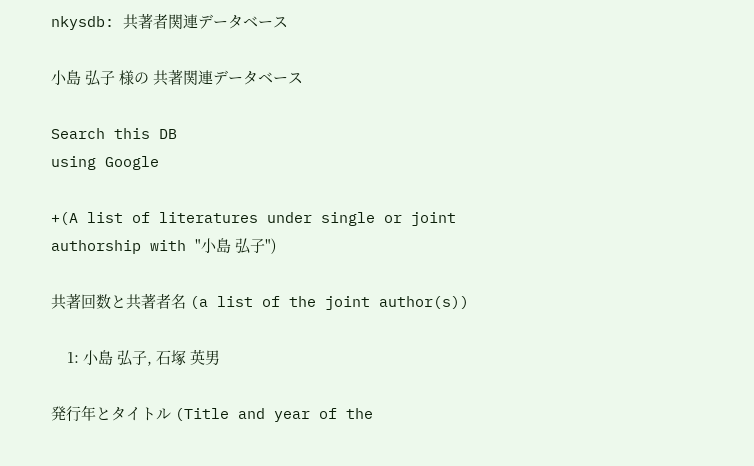nkysdb: 共著者関連データベース

小島 弘子 様の 共著関連データベース

Search this DB
using Google

+(A list of literatures under single or joint authorship with "小島 弘子")

共著回数と共著者名 (a list of the joint author(s))

    1: 小島 弘子, 石塚 英男

発行年とタイトル (Title and year of the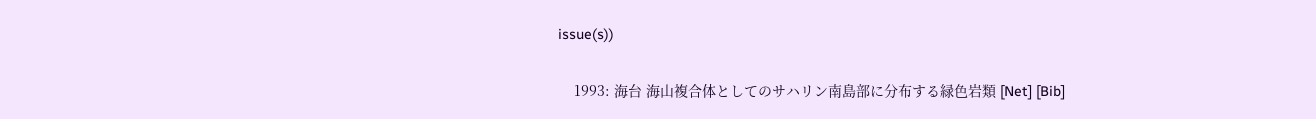issue(s))

    1993: 海台 海山複合体としてのサハリン南島部に分布する緑色岩類 [Net] [Bib]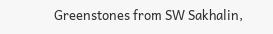Greenstones from SW Sakhalin,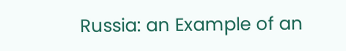Russia: an Example of an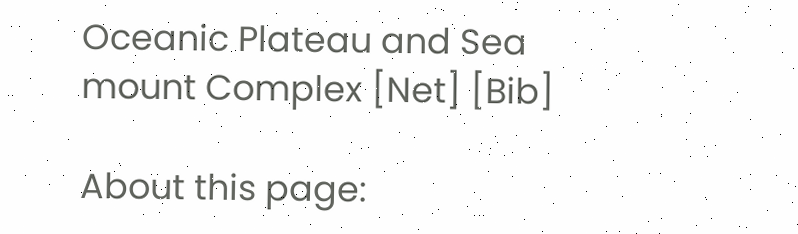Oceanic Plateau and Sea mount Complex [Net] [Bib]

About this page: